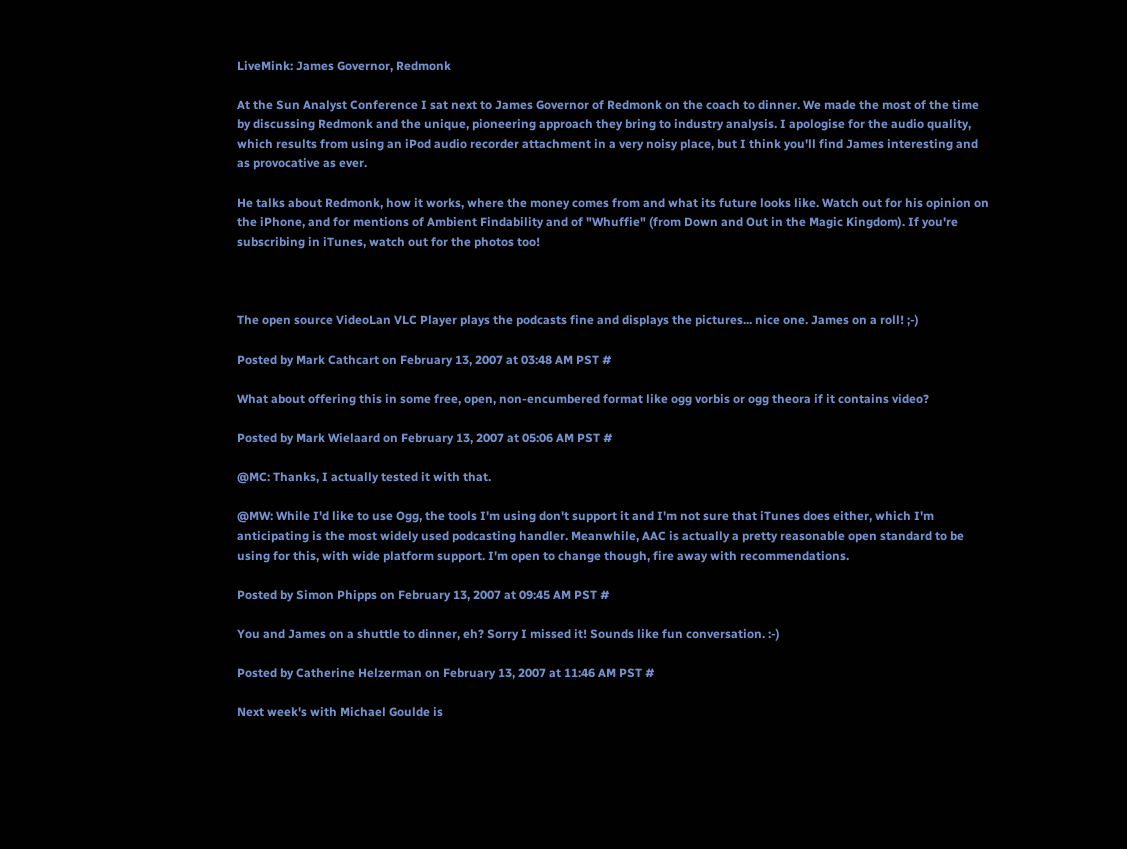LiveMink: James Governor, Redmonk

At the Sun Analyst Conference I sat next to James Governor of Redmonk on the coach to dinner. We made the most of the time by discussing Redmonk and the unique, pioneering approach they bring to industry analysis. I apologise for the audio quality, which results from using an iPod audio recorder attachment in a very noisy place, but I think you'll find James interesting and as provocative as ever.

He talks about Redmonk, how it works, where the money comes from and what its future looks like. Watch out for his opinion on the iPhone, and for mentions of Ambient Findability and of "Whuffie" (from Down and Out in the Magic Kingdom). If you're subscribing in iTunes, watch out for the photos too!



The open source VideoLan VLC Player plays the podcasts fine and displays the pictures... nice one. James on a roll! ;-)

Posted by Mark Cathcart on February 13, 2007 at 03:48 AM PST #

What about offering this in some free, open, non-encumbered format like ogg vorbis or ogg theora if it contains video?

Posted by Mark Wielaard on February 13, 2007 at 05:06 AM PST #

@MC: Thanks, I actually tested it with that.

@MW: While I'd like to use Ogg, the tools I'm using don't support it and I'm not sure that iTunes does either, which I'm anticipating is the most widely used podcasting handler. Meanwhile, AAC is actually a pretty reasonable open standard to be using for this, with wide platform support. I'm open to change though, fire away with recommendations.

Posted by Simon Phipps on February 13, 2007 at 09:45 AM PST #

You and James on a shuttle to dinner, eh? Sorry I missed it! Sounds like fun conversation. :-)

Posted by Catherine Helzerman on February 13, 2007 at 11:46 AM PST #

Next week's with Michael Goulde is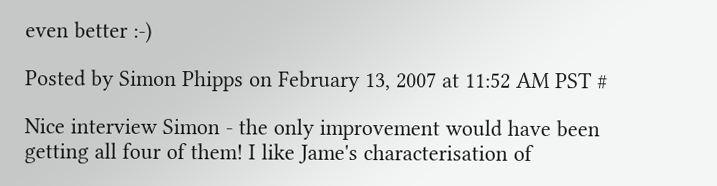even better :-)

Posted by Simon Phipps on February 13, 2007 at 11:52 AM PST #

Nice interview Simon - the only improvement would have been getting all four of them! I like Jame's characterisation of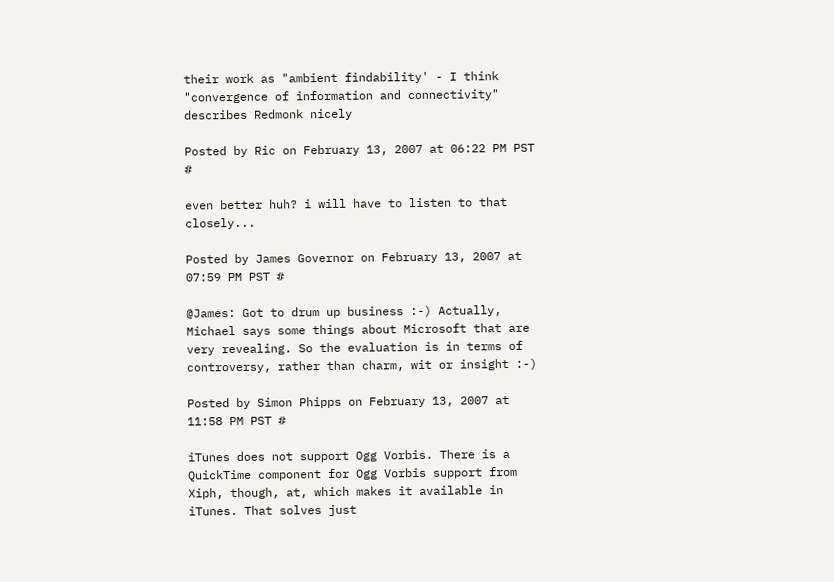their work as "ambient findability' - I think "convergence of information and connectivity" describes Redmonk nicely

Posted by Ric on February 13, 2007 at 06:22 PM PST #

even better huh? i will have to listen to that closely...

Posted by James Governor on February 13, 2007 at 07:59 PM PST #

@James: Got to drum up business :-) Actually, Michael says some things about Microsoft that are very revealing. So the evaluation is in terms of controversy, rather than charm, wit or insight :-)

Posted by Simon Phipps on February 13, 2007 at 11:58 PM PST #

iTunes does not support Ogg Vorbis. There is a QuickTime component for Ogg Vorbis support from Xiph, though, at, which makes it available in iTunes. That solves just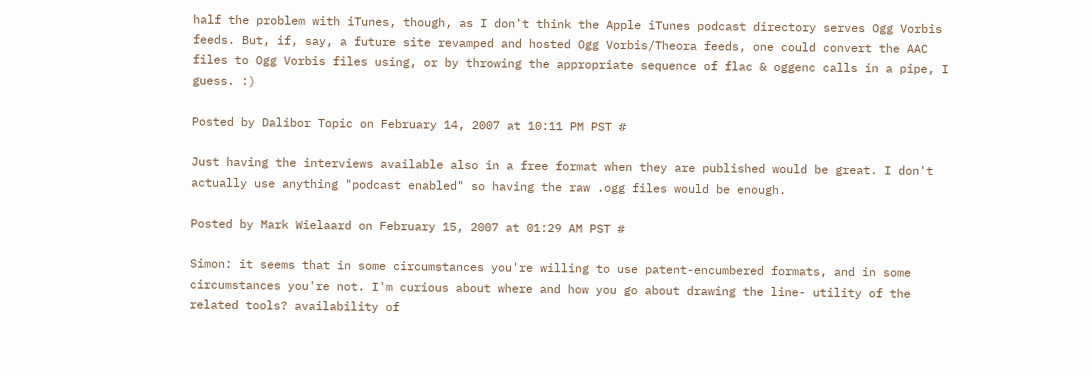half the problem with iTunes, though, as I don't think the Apple iTunes podcast directory serves Ogg Vorbis feeds. But, if, say, a future site revamped and hosted Ogg Vorbis/Theora feeds, one could convert the AAC files to Ogg Vorbis files using, or by throwing the appropriate sequence of flac & oggenc calls in a pipe, I guess. :)

Posted by Dalibor Topic on February 14, 2007 at 10:11 PM PST #

Just having the interviews available also in a free format when they are published would be great. I don't actually use anything "podcast enabled" so having the raw .ogg files would be enough.

Posted by Mark Wielaard on February 15, 2007 at 01:29 AM PST #

Simon: it seems that in some circumstances you're willing to use patent-encumbered formats, and in some circumstances you're not. I'm curious about where and how you go about drawing the line- utility of the related tools? availability of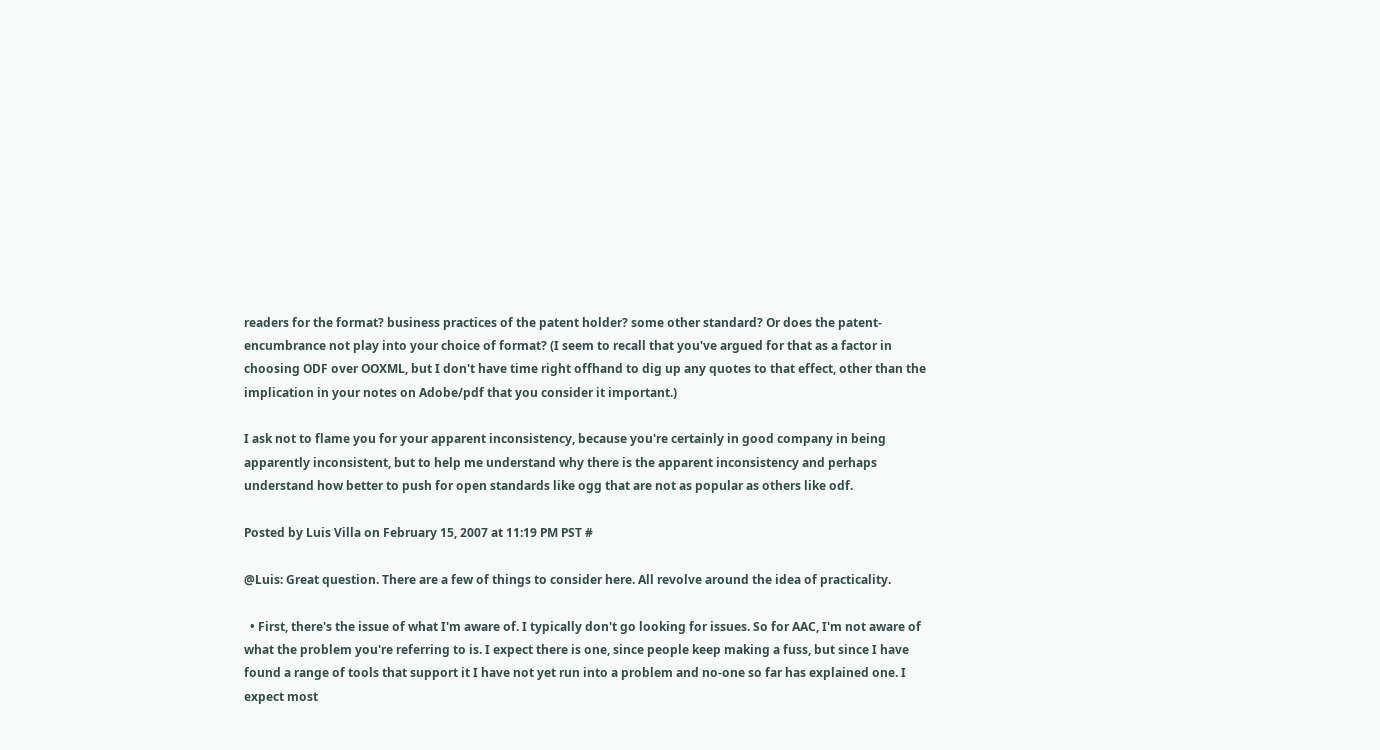readers for the format? business practices of the patent holder? some other standard? Or does the patent-encumbrance not play into your choice of format? (I seem to recall that you've argued for that as a factor in choosing ODF over OOXML, but I don't have time right offhand to dig up any quotes to that effect, other than the implication in your notes on Adobe/pdf that you consider it important.)

I ask not to flame you for your apparent inconsistency, because you're certainly in good company in being apparently inconsistent, but to help me understand why there is the apparent inconsistency and perhaps understand how better to push for open standards like ogg that are not as popular as others like odf.

Posted by Luis Villa on February 15, 2007 at 11:19 PM PST #

@Luis: Great question. There are a few of things to consider here. All revolve around the idea of practicality.

  • First, there's the issue of what I'm aware of. I typically don't go looking for issues. So for AAC, I'm not aware of what the problem you're referring to is. I expect there is one, since people keep making a fuss, but since I have found a range of tools that support it I have not yet run into a problem and no-one so far has explained one. I expect most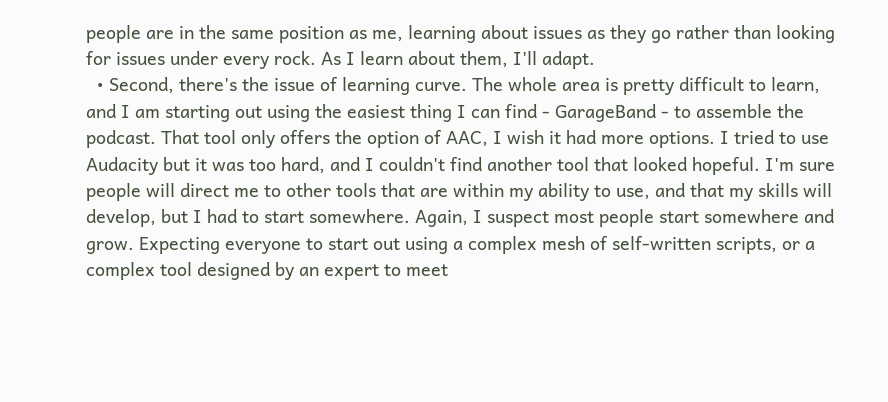people are in the same position as me, learning about issues as they go rather than looking for issues under every rock. As I learn about them, I'll adapt.
  • Second, there's the issue of learning curve. The whole area is pretty difficult to learn, and I am starting out using the easiest thing I can find - GarageBand - to assemble the podcast. That tool only offers the option of AAC, I wish it had more options. I tried to use Audacity but it was too hard, and I couldn't find another tool that looked hopeful. I'm sure people will direct me to other tools that are within my ability to use, and that my skills will develop, but I had to start somewhere. Again, I suspect most people start somewhere and grow. Expecting everyone to start out using a complex mesh of self-written scripts, or a complex tool designed by an expert to meet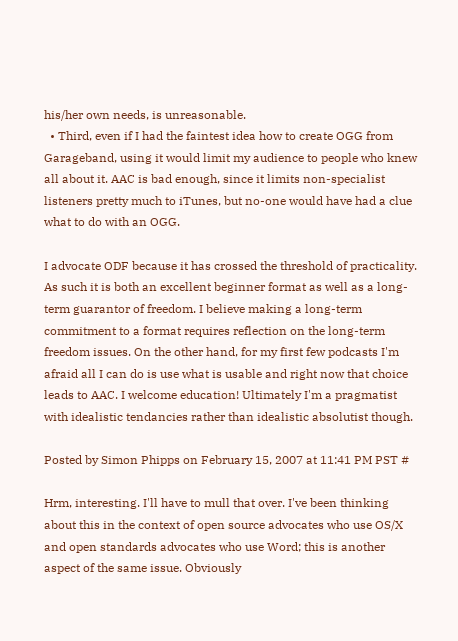his/her own needs, is unreasonable.
  • Third, even if I had the faintest idea how to create OGG from Garageband, using it would limit my audience to people who knew all about it. AAC is bad enough, since it limits non-specialist listeners pretty much to iTunes, but no-one would have had a clue what to do with an OGG.

I advocate ODF because it has crossed the threshold of practicality. As such it is both an excellent beginner format as well as a long-term guarantor of freedom. I believe making a long-term commitment to a format requires reflection on the long-term freedom issues. On the other hand, for my first few podcasts I'm afraid all I can do is use what is usable and right now that choice leads to AAC. I welcome education! Ultimately I'm a pragmatist with idealistic tendancies rather than idealistic absolutist though.

Posted by Simon Phipps on February 15, 2007 at 11:41 PM PST #

Hrm, interesting. I'll have to mull that over. I've been thinking about this in the context of open source advocates who use OS/X and open standards advocates who use Word; this is another aspect of the same issue. Obviously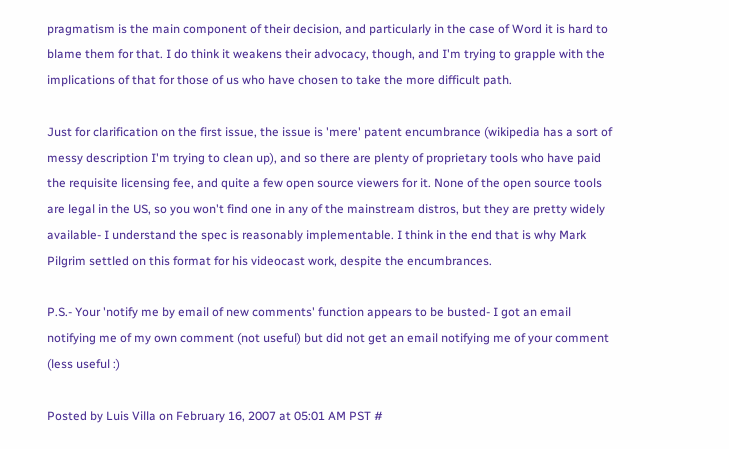pragmatism is the main component of their decision, and particularly in the case of Word it is hard to blame them for that. I do think it weakens their advocacy, though, and I'm trying to grapple with the implications of that for those of us who have chosen to take the more difficult path.

Just for clarification on the first issue, the issue is 'mere' patent encumbrance (wikipedia has a sort of messy description I'm trying to clean up), and so there are plenty of proprietary tools who have paid the requisite licensing fee, and quite a few open source viewers for it. None of the open source tools are legal in the US, so you won't find one in any of the mainstream distros, but they are pretty widely available- I understand the spec is reasonably implementable. I think in the end that is why Mark Pilgrim settled on this format for his videocast work, despite the encumbrances.

P.S.- Your 'notify me by email of new comments' function appears to be busted- I got an email notifying me of my own comment (not useful) but did not get an email notifying me of your comment (less useful :)

Posted by Luis Villa on February 16, 2007 at 05:01 AM PST #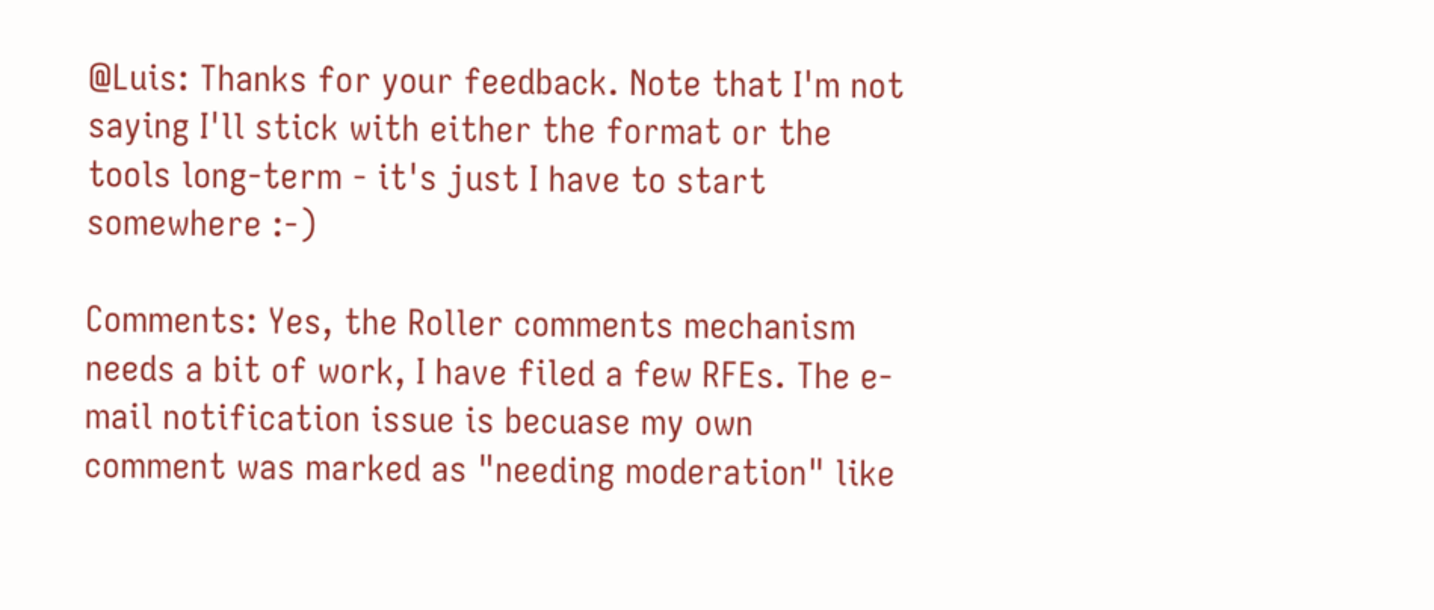@Luis: Thanks for your feedback. Note that I'm not saying I'll stick with either the format or the tools long-term - it's just I have to start somewhere :-)

Comments: Yes, the Roller comments mechanism needs a bit of work, I have filed a few RFEs. The e-mail notification issue is becuase my own comment was marked as "needing moderation" like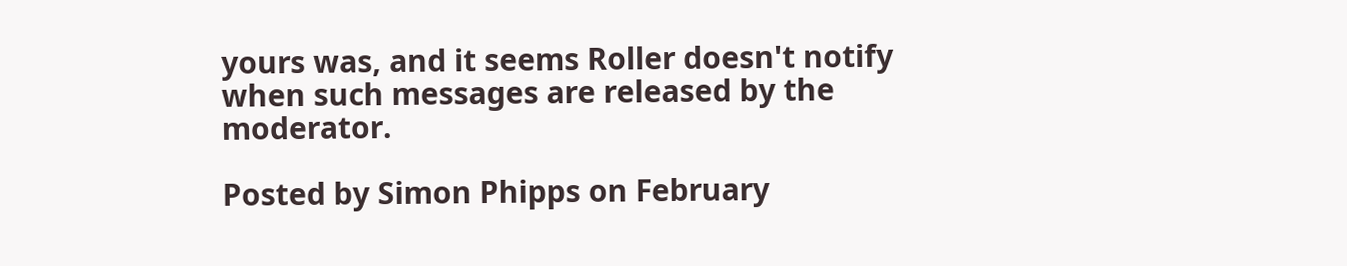yours was, and it seems Roller doesn't notify when such messages are released by the moderator.

Posted by Simon Phipps on February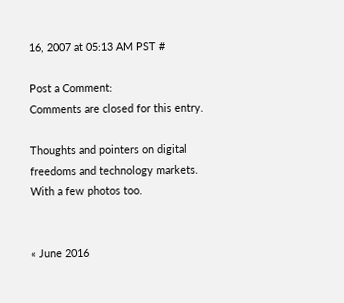16, 2007 at 05:13 AM PST #

Post a Comment:
Comments are closed for this entry.

Thoughts and pointers on digital freedoms and technology markets. With a few photos too.


« June 2016